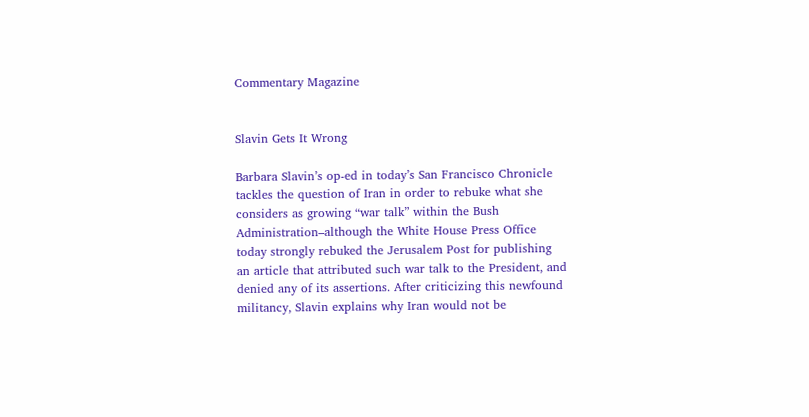Commentary Magazine


Slavin Gets It Wrong

Barbara Slavin’s op-ed in today’s San Francisco Chronicle tackles the question of Iran in order to rebuke what she considers as growing “war talk” within the Bush Administration–although the White House Press Office today strongly rebuked the Jerusalem Post for publishing an article that attributed such war talk to the President, and denied any of its assertions. After criticizing this newfound militancy, Slavin explains why Iran would not be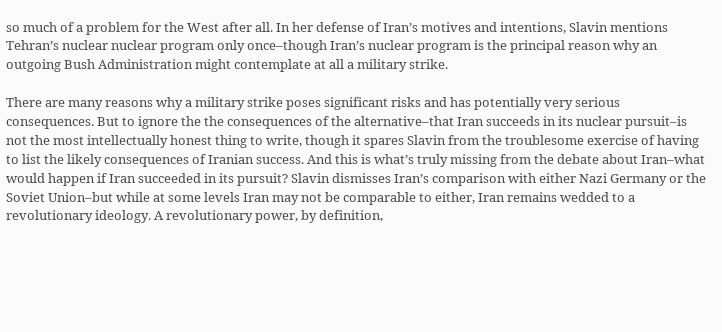so much of a problem for the West after all. In her defense of Iran’s motives and intentions, Slavin mentions Tehran’s nuclear nuclear program only once–though Iran’s nuclear program is the principal reason why an outgoing Bush Administration might contemplate at all a military strike.

There are many reasons why a military strike poses significant risks and has potentially very serious consequences. But to ignore the the consequences of the alternative–that Iran succeeds in its nuclear pursuit–is not the most intellectually honest thing to write, though it spares Slavin from the troublesome exercise of having to list the likely consequences of Iranian success. And this is what’s truly missing from the debate about Iran–what would happen if Iran succeeded in its pursuit? Slavin dismisses Iran’s comparison with either Nazi Germany or the Soviet Union–but while at some levels Iran may not be comparable to either, Iran remains wedded to a revolutionary ideology. A revolutionary power, by definition,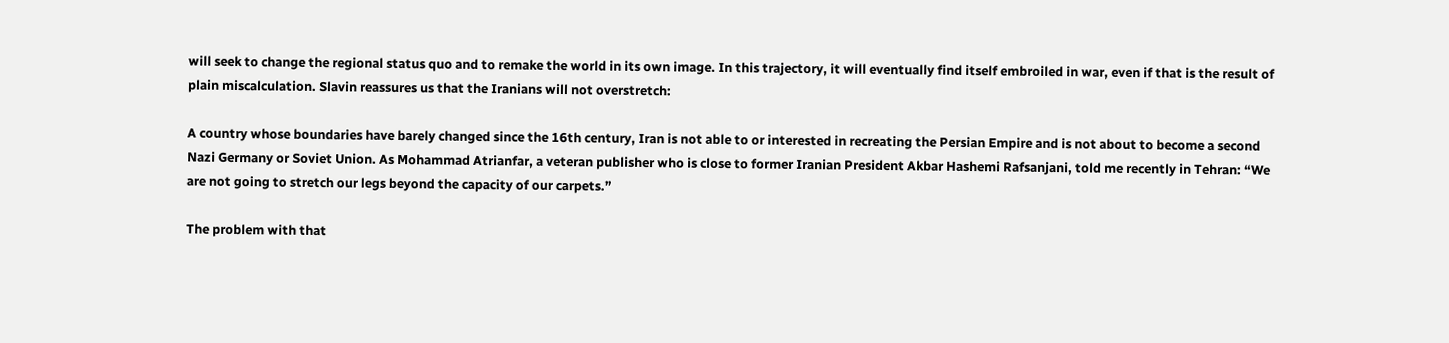will seek to change the regional status quo and to remake the world in its own image. In this trajectory, it will eventually find itself embroiled in war, even if that is the result of plain miscalculation. Slavin reassures us that the Iranians will not overstretch:

A country whose boundaries have barely changed since the 16th century, Iran is not able to or interested in recreating the Persian Empire and is not about to become a second Nazi Germany or Soviet Union. As Mohammad Atrianfar, a veteran publisher who is close to former Iranian President Akbar Hashemi Rafsanjani, told me recently in Tehran: “We are not going to stretch our legs beyond the capacity of our carpets.”

The problem with that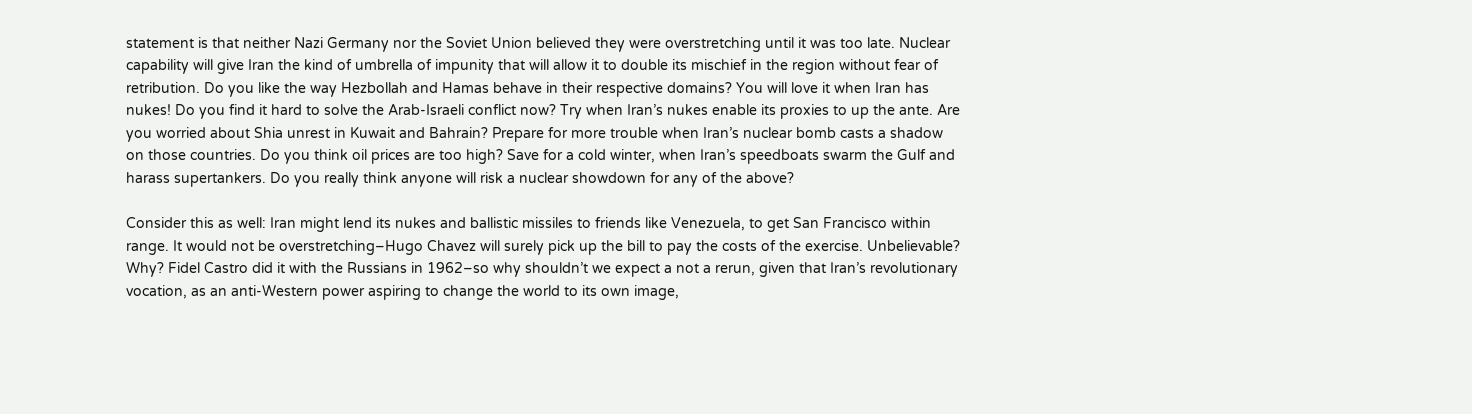statement is that neither Nazi Germany nor the Soviet Union believed they were overstretching until it was too late. Nuclear capability will give Iran the kind of umbrella of impunity that will allow it to double its mischief in the region without fear of retribution. Do you like the way Hezbollah and Hamas behave in their respective domains? You will love it when Iran has nukes! Do you find it hard to solve the Arab-Israeli conflict now? Try when Iran’s nukes enable its proxies to up the ante. Are you worried about Shia unrest in Kuwait and Bahrain? Prepare for more trouble when Iran’s nuclear bomb casts a shadow on those countries. Do you think oil prices are too high? Save for a cold winter, when Iran’s speedboats swarm the Gulf and harass supertankers. Do you really think anyone will risk a nuclear showdown for any of the above?

Consider this as well: Iran might lend its nukes and ballistic missiles to friends like Venezuela, to get San Francisco within range. It would not be overstretching–Hugo Chavez will surely pick up the bill to pay the costs of the exercise. Unbelievable? Why? Fidel Castro did it with the Russians in 1962–so why shouldn’t we expect a not a rerun, given that Iran’s revolutionary vocation, as an anti-Western power aspiring to change the world to its own image,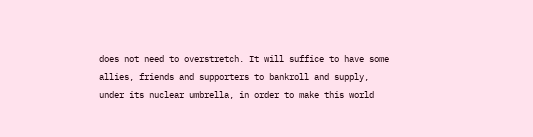does not need to overstretch. It will suffice to have some allies, friends and supporters to bankroll and supply, under its nuclear umbrella, in order to make this world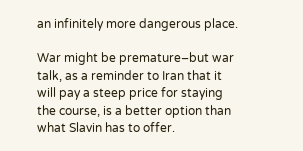an infinitely more dangerous place.

War might be premature–but war talk, as a reminder to Iran that it will pay a steep price for staying the course, is a better option than what Slavin has to offer.